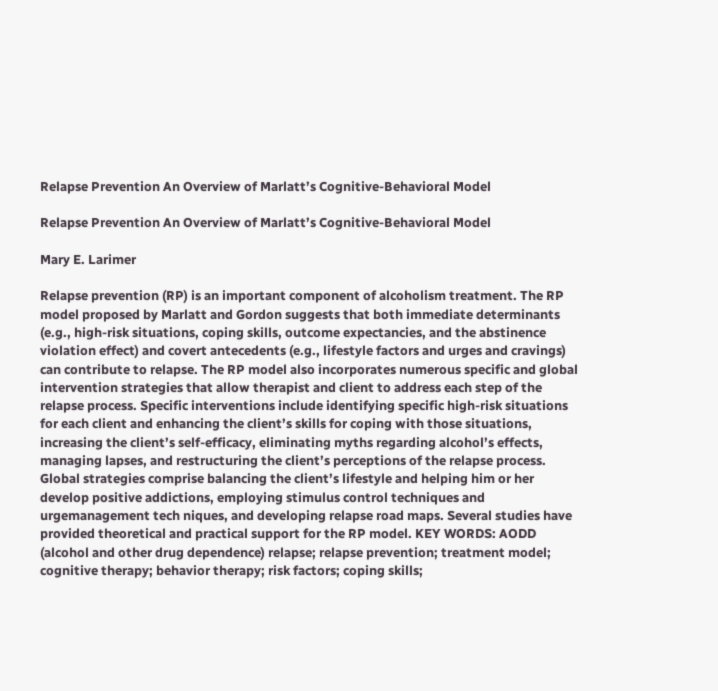Relapse Prevention An Overview of Marlatt’s Cognitive-Behavioral Model

Relapse Prevention An Overview of Marlatt’s Cognitive-Behavioral Model

Mary E. Larimer

Relapse prevention (RP) is an important component of alcoholism treatment. The RP model proposed by Marlatt and Gordon suggests that both immediate determinants (e.g., high-risk situations, coping skills, outcome expectancies, and the abstinence violation effect) and covert antecedents (e.g., lifestyle factors and urges and cravings) can contribute to relapse. The RP model also incorporates numerous specific and global intervention strategies that allow therapist and client to address each step of the relapse process. Specific interventions include identifying specific high-risk situations for each client and enhancing the client’s skills for coping with those situations, increasing the client’s self-efficacy, eliminating myths regarding alcohol’s effects, managing lapses, and restructuring the client’s perceptions of the relapse process. Global strategies comprise balancing the client’s lifestyle and helping him or her develop positive addictions, employing stimulus control techniques and urgemanagement tech niques, and developing relapse road maps. Several studies have provided theoretical and practical support for the RP model. KEY WORDS: AODD (alcohol and other drug dependence) relapse; relapse prevention; treatment model; cognitive therapy; behavior therapy; risk factors; coping skills;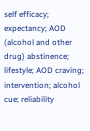self efficacy; expectancy; AOD (alcohol and other drug) abstinence; lifestyle; AOD craving; intervention; alcohol cue; reliability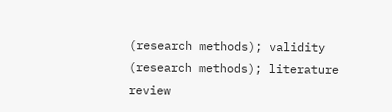(research methods); validity (research methods); literature review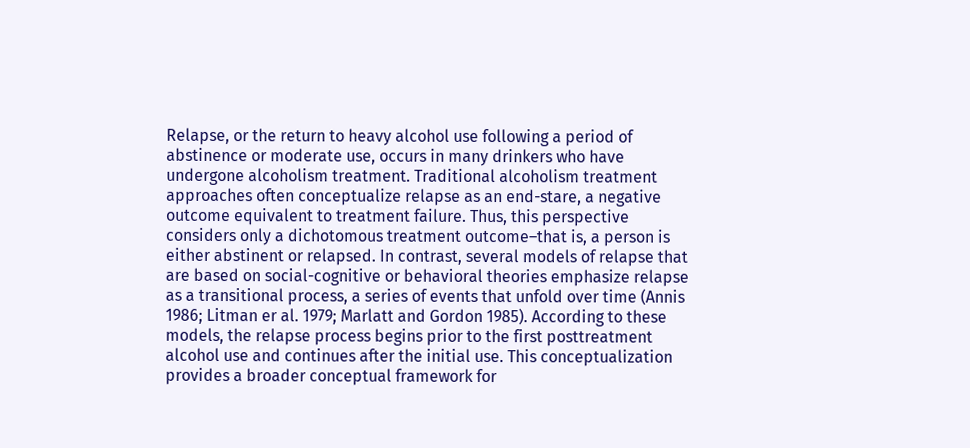Relapse, or the return to heavy alcohol use following a period of abstinence or moderate use, occurs in many drinkers who have undergone alcoholism treatment. Traditional alcoholism treatment approaches often conceptualize relapse as an end-stare, a negative outcome equivalent to treatment failure. Thus, this perspective considers only a dichotomous treatment outcome–that is, a person is either abstinent or relapsed. In contrast, several models of relapse that are based on social-cognitive or behavioral theories emphasize relapse as a transitional process, a series of events that unfold over time (Annis 1986; Litman er al. 1979; Marlatt and Gordon 1985). According to these models, the relapse process begins prior to the first posttreatment alcohol use and continues after the initial use. This conceptualization provides a broader conceptual framework for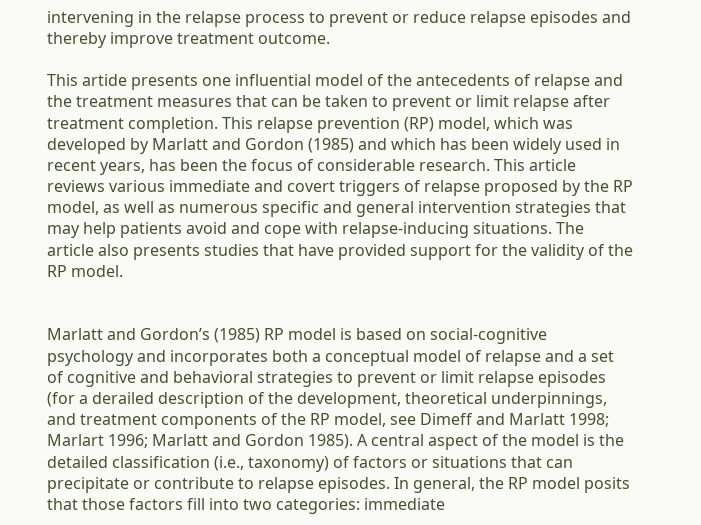intervening in the relapse process to prevent or reduce relapse episodes and thereby improve treatment outcome.

This artide presents one influential model of the antecedents of relapse and the treatment measures that can be taken to prevent or limit relapse after treatment completion. This relapse prevention (RP) model, which was developed by Marlatt and Gordon (1985) and which has been widely used in recent years, has been the focus of considerable research. This article reviews various immediate and covert triggers of relapse proposed by the RP model, as well as numerous specific and general intervention strategies that may help patients avoid and cope with relapse-inducing situations. The article also presents studies that have provided support for the validity of the RP model.


Marlatt and Gordon’s (1985) RP model is based on social-cognitive psychology and incorporates both a conceptual model of relapse and a set of cognitive and behavioral strategies to prevent or limit relapse episodes (for a derailed description of the development, theoretical underpinnings, and treatment components of the RP model, see Dimeff and Marlatt 1998; Marlart 1996; Marlatt and Gordon 1985). A central aspect of the model is the detailed classification (i.e., taxonomy) of factors or situations that can precipitate or contribute to relapse episodes. In general, the RP model posits that those factors fill into two categories: immediate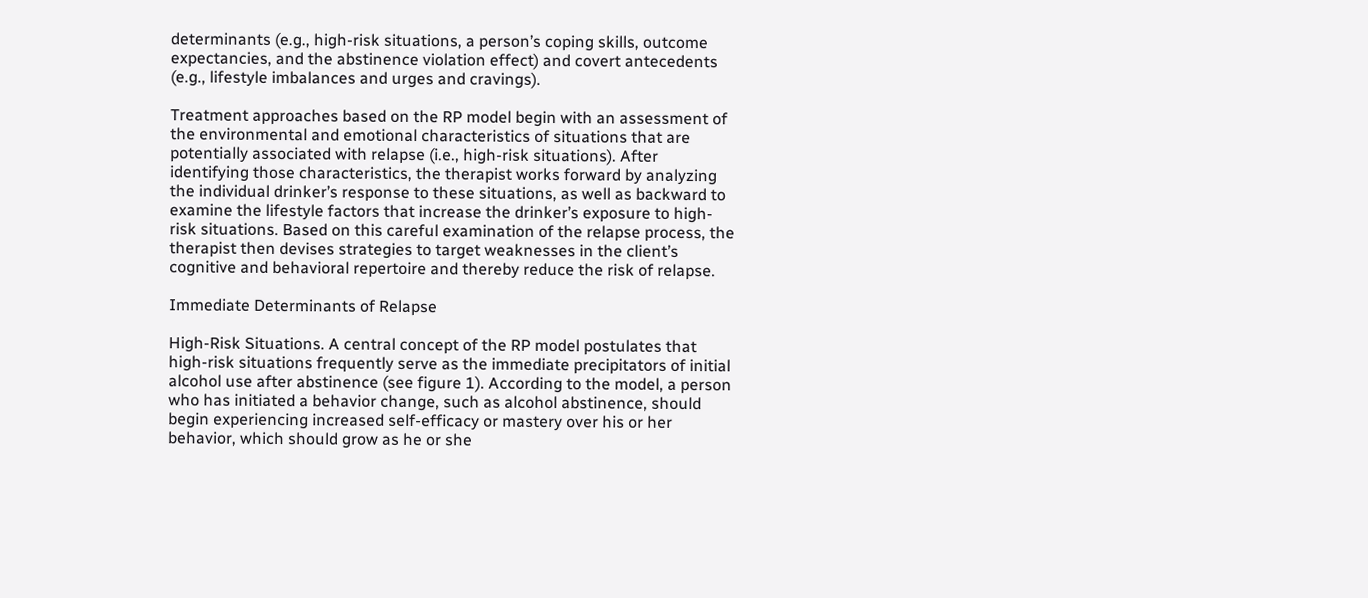determinants (e.g., high-risk situations, a person’s coping skills, outcome expectancies, and the abstinence violation effect) and covert antecedents (e.g., lifestyle imbalances and urges and cravings).

Treatment approaches based on the RP model begin with an assessment of the environmental and emotional characteristics of situations that are potentially associated with relapse (i.e., high-risk situations). After identifying those characteristics, the therapist works forward by analyzing the individual drinker’s response to these situations, as well as backward to examine the lifestyle factors that increase the drinker’s exposure to high-risk situations. Based on this careful examination of the relapse process, the therapist then devises strategies to target weaknesses in the client’s cognitive and behavioral repertoire and thereby reduce the risk of relapse.

Immediate Determinants of Relapse

High-Risk Situations. A central concept of the RP model postulates that high-risk situations frequently serve as the immediate precipitators of initial alcohol use after abstinence (see figure 1). According to the model, a person who has initiated a behavior change, such as alcohol abstinence, should begin experiencing increased self-efficacy or mastery over his or her behavior, which should grow as he or she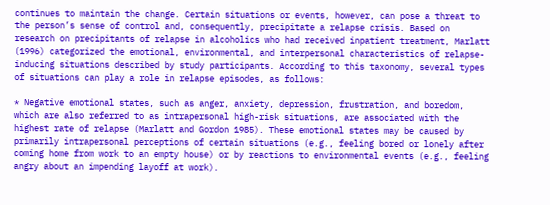continues to maintain the change. Certain situations or events, however, can pose a threat to the person’s sense of control and, consequently, precipitate a relapse crisis. Based on research on precipitants of relapse in alcoholics who had received inpatient treatment, Marlatt (1996) categorized the emotional, environmental, and interpersonal characteristics of relapse-inducing situations described by study participants. According to this taxonomy, several types of situations can play a role in relapse episodes, as follows:

* Negative emotional states, such as anger, anxiety, depression, frustration, and boredom, which are also referred to as intrapersonal high-risk situations, are associated with the highest rate of relapse (Marlatt and Gordon 1985). These emotional states may be caused by primarily intrapersonal perceptions of certain situations (e.g., feeling bored or lonely after coming home from work to an empty house) or by reactions to environmental events (e.g., feeling angry about an impending layoff at work).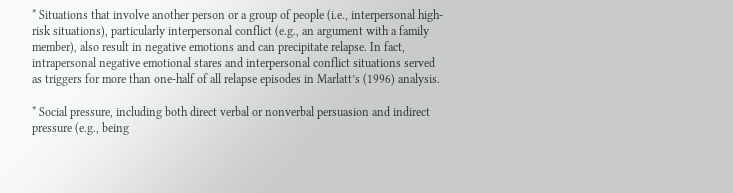* Situations that involve another person or a group of people (i.e., interpersonal high-risk situations), particularly interpersonal conflict (e.g., an argument with a family member), also result in negative emotions and can precipitate relapse. In fact, intrapersonal negative emotional stares and interpersonal conflict situations served as triggers for more than one-half of all relapse episodes in Marlatt’s (1996) analysis.

* Social pressure, including both direct verbal or nonverbal persuasion and indirect pressure (e.g., being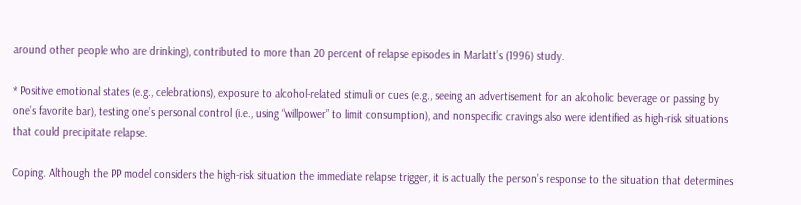around other people who are drinking), contributed to more than 20 percent of relapse episodes in Marlatt’s (1996) study.

* Positive emotional states (e.g., celebrations), exposure to alcohol-related stimuli or cues (e.g., seeing an advertisement for an alcoholic beverage or passing by one’s favorite bar), testing one’s personal control (i.e., using “willpower” to limit consumption), and nonspecific cravings also were identified as high-risk situations that could precipitate relapse.

Coping. Although the PP model considers the high-risk situation the immediate relapse trigger, it is actually the person’s response to the situation that determines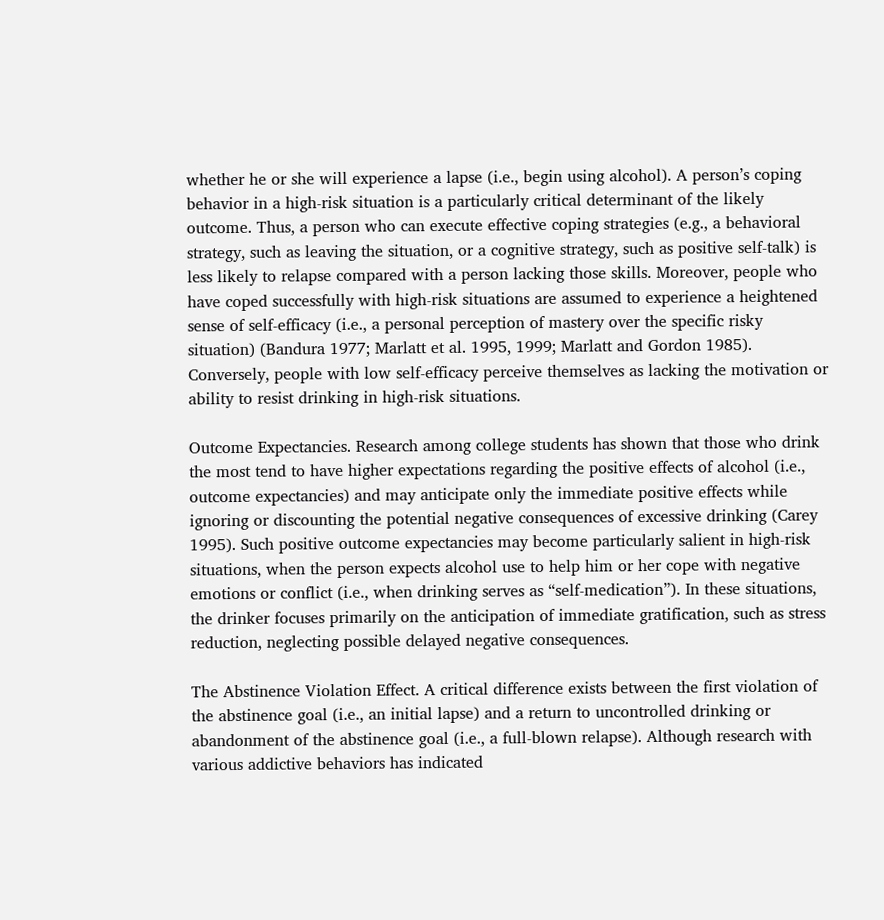whether he or she will experience a lapse (i.e., begin using alcohol). A person’s coping behavior in a high-risk situation is a particularly critical determinant of the likely outcome. Thus, a person who can execute effective coping strategies (e.g., a behavioral strategy, such as leaving the situation, or a cognitive strategy, such as positive self-talk) is less likely to relapse compared with a person lacking those skills. Moreover, people who have coped successfully with high-risk situations are assumed to experience a heightened sense of self-efficacy (i.e., a personal perception of mastery over the specific risky situation) (Bandura 1977; Marlatt et al. 1995, 1999; Marlatt and Gordon 1985). Conversely, people with low self-efficacy perceive themselves as lacking the motivation or ability to resist drinking in high-risk situations.

Outcome Expectancies. Research among college students has shown that those who drink the most tend to have higher expectations regarding the positive effects of alcohol (i.e., outcome expectancies) and may anticipate only the immediate positive effects while ignoring or discounting the potential negative consequences of excessive drinking (Carey 1995). Such positive outcome expectancies may become particularly salient in high-risk situations, when the person expects alcohol use to help him or her cope with negative emotions or conflict (i.e., when drinking serves as “self-medication”). In these situations, the drinker focuses primarily on the anticipation of immediate gratification, such as stress reduction, neglecting possible delayed negative consequences.

The Abstinence Violation Effect. A critical difference exists between the first violation of the abstinence goal (i.e., an initial lapse) and a return to uncontrolled drinking or abandonment of the abstinence goal (i.e., a full-blown relapse). Although research with various addictive behaviors has indicated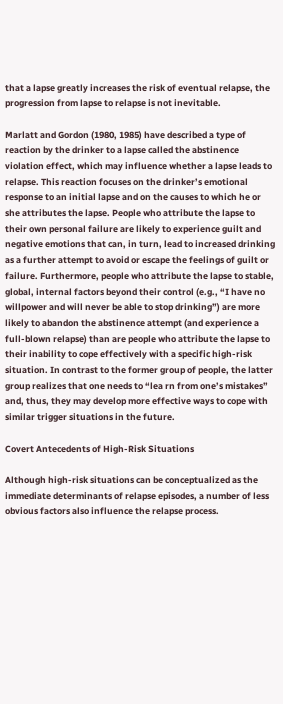that a lapse greatly increases the risk of eventual relapse, the progression from lapse to relapse is not inevitable.

Marlatt and Gordon (1980, 1985) have described a type of reaction by the drinker to a lapse called the abstinence violation effect, which may influence whether a lapse leads to relapse. This reaction focuses on the drinker’s emotional response to an initial lapse and on the causes to which he or she attributes the lapse. People who attribute the lapse to their own personal failure are likely to experience guilt and negative emotions that can, in turn, lead to increased drinking as a further attempt to avoid or escape the feelings of guilt or failure. Furthermore, people who attribute the lapse to stable, global, internal factors beyond their control (e.g., “I have no willpower and will never be able to stop drinking”) are more likely to abandon the abstinence attempt (and experience a full-blown relapse) than are people who attribute the lapse to their inability to cope effectively with a specific high-risk situation. In contrast to the former group of people, the latter group realizes that one needs to “lea rn from one’s mistakes” and, thus, they may develop more effective ways to cope with similar trigger situations in the future.

Covert Antecedents of High-Risk Situations

Although high-risk situations can be conceptualized as the immediate determinants of relapse episodes, a number of less obvious factors also influence the relapse process.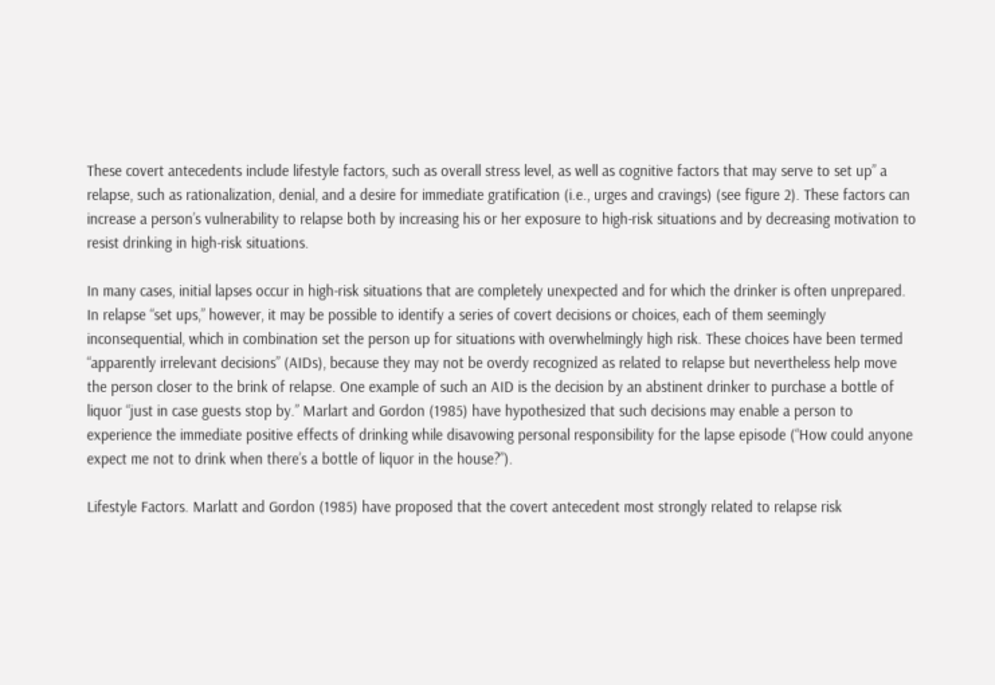These covert antecedents include lifestyle factors, such as overall stress level, as well as cognitive factors that may serve to set up” a relapse, such as rationalization, denial, and a desire for immediate gratification (i.e., urges and cravings) (see figure 2). These factors can increase a person’s vulnerability to relapse both by increasing his or her exposure to high-risk situations and by decreasing motivation to resist drinking in high-risk situations.

In many cases, initial lapses occur in high-risk situations that are completely unexpected and for which the drinker is often unprepared. In relapse “set ups,” however, it may be possible to identify a series of covert decisions or choices, each of them seemingly inconsequential, which in combination set the person up for situations with overwhelmingly high risk. These choices have been termed “apparently irrelevant decisions” (AIDs), because they may not be overdy recognized as related to relapse but nevertheless help move the person closer to the brink of relapse. One example of such an AID is the decision by an abstinent drinker to purchase a bottle of liquor “just in case guests stop by.” Marlart and Gordon (1985) have hypothesized that such decisions may enable a person to experience the immediate positive effects of drinking while disavowing personal responsibility for the lapse episode (“How could anyone expect me not to drink when there’s a bottle of liquor in the house?”).

Lifestyle Factors. Marlatt and Gordon (1985) have proposed that the covert antecedent most strongly related to relapse risk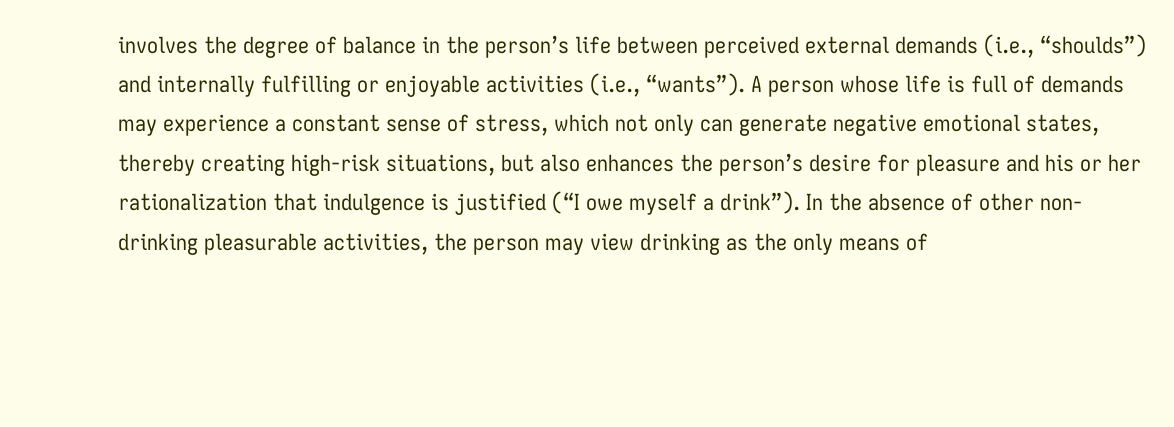involves the degree of balance in the person’s life between perceived external demands (i.e., “shoulds”) and internally fulfilling or enjoyable activities (i.e., “wants”). A person whose life is full of demands may experience a constant sense of stress, which not only can generate negative emotional states, thereby creating high-risk situations, but also enhances the person’s desire for pleasure and his or her rationalization that indulgence is justified (“I owe myself a drink”). In the absence of other non-drinking pleasurable activities, the person may view drinking as the only means of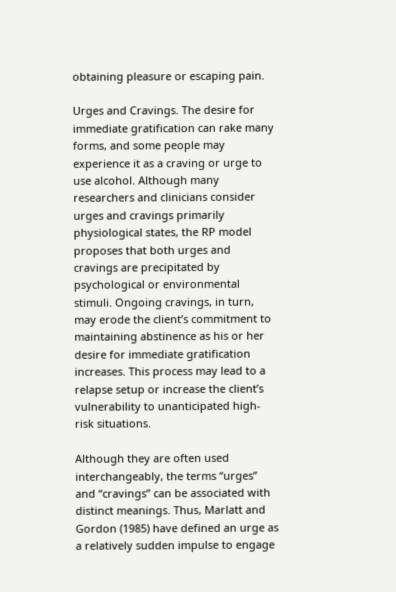obtaining pleasure or escaping pain.

Urges and Cravings. The desire for immediate gratification can rake many forms, and some people may experience it as a craving or urge to use alcohol. Although many researchers and clinicians consider urges and cravings primarily physiological states, the RP model proposes that both urges and cravings are precipitated by psychological or environmental stimuli. Ongoing cravings, in turn, may erode the client’s commitment to maintaining abstinence as his or her desire for immediate gratification increases. This process may lead to a relapse setup or increase the client’s vulnerability to unanticipated high-risk situations.

Although they are often used interchangeably, the terms “urges” and “cravings” can be associated with distinct meanings. Thus, Marlatt and Gordon (1985) have defined an urge as a relatively sudden impulse to engage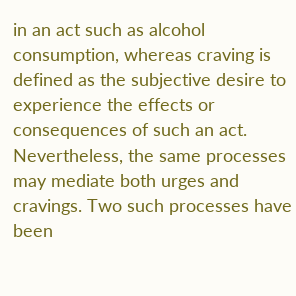in an act such as alcohol consumption, whereas craving is defined as the subjective desire to experience the effects or consequences of such an act. Nevertheless, the same processes may mediate both urges and cravings. Two such processes have been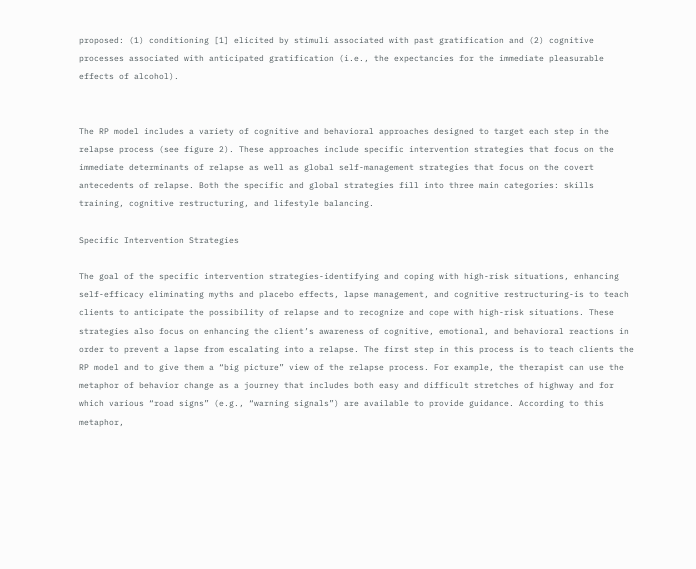proposed: (1) conditioning [1] elicited by stimuli associated with past gratification and (2) cognitive processes associated with anticipated gratification (i.e., the expectancies for the immediate pleasurable effects of alcohol).


The RP model includes a variety of cognitive and behavioral approaches designed to target each step in the relapse process (see figure 2). These approaches include specific intervention strategies that focus on the immediate determinants of relapse as well as global self-management strategies that focus on the covert antecedents of relapse. Both the specific and global strategies fill into three main categories: skills training, cognitive restructuring, and lifestyle balancing.

Specific Intervention Strategies

The goal of the specific intervention strategies-identifying and coping with high-risk situations, enhancing self-efficacy eliminating myths and placebo effects, lapse management, and cognitive restructuring-is to teach clients to anticipate the possibility of relapse and to recognize and cope with high-risk situations. These strategies also focus on enhancing the client’s awareness of cognitive, emotional, and behavioral reactions in order to prevent a lapse from escalating into a relapse. The first step in this process is to teach clients the RP model and to give them a “big picture” view of the relapse process. For example, the therapist can use the metaphor of behavior change as a journey that includes both easy and difficult stretches of highway and for which various “road signs” (e.g., “warning signals”) are available to provide guidance. According to this metaphor,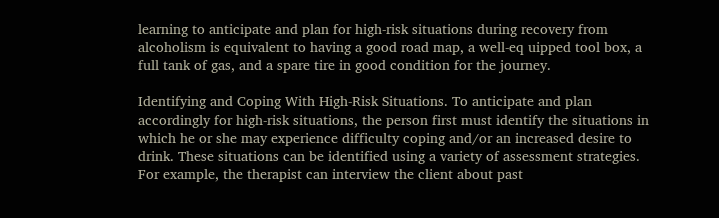learning to anticipate and plan for high-risk situations during recovery from alcoholism is equivalent to having a good road map, a well-eq uipped tool box, a full tank of gas, and a spare tire in good condition for the journey.

Identifying and Coping With High-Risk Situations. To anticipate and plan accordingly for high-risk situations, the person first must identify the situations in which he or she may experience difficulty coping and/or an increased desire to drink. These situations can be identified using a variety of assessment strategies. For example, the therapist can interview the client about past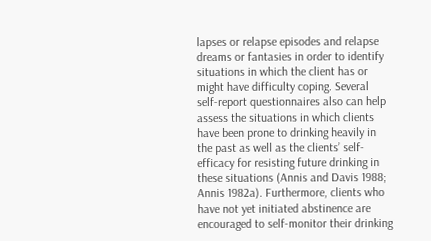lapses or relapse episodes and relapse dreams or fantasies in order to identify situations in which the client has or might have difficulty coping. Several self-report questionnaires also can help assess the situations in which clients have been prone to drinking heavily in the past as well as the clients’ self-efficacy for resisting future drinking in these situations (Annis and Davis 1988; Annis 1982a). Furthermore, clients who have not yet initiated abstinence are encouraged to self-monitor their drinking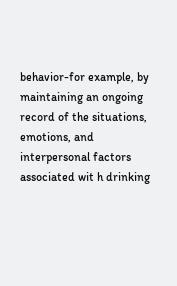behavior-for example, by maintaining an ongoing record of the situations, emotions, and interpersonal factors associated wit h drinking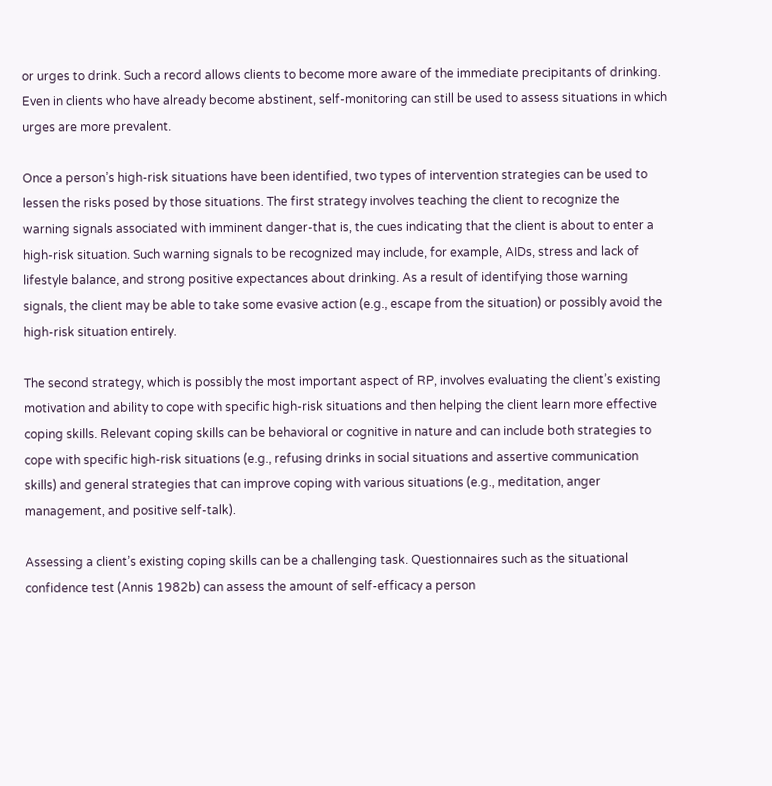or urges to drink. Such a record allows clients to become more aware of the immediate precipitants of drinking. Even in clients who have already become abstinent, self-monitoring can still be used to assess situations in which urges are more prevalent.

Once a person’s high-risk situations have been identified, two types of intervention strategies can be used to lessen the risks posed by those situations. The first strategy involves teaching the client to recognize the warning signals associated with imminent danger-that is, the cues indicating that the client is about to enter a high-risk situation. Such warning signals to be recognized may include, for example, AIDs, stress and lack of lifestyle balance, and strong positive expectances about drinking. As a result of identifying those warning signals, the client may be able to take some evasive action (e.g., escape from the situation) or possibly avoid the high-risk situation entirely.

The second strategy, which is possibly the most important aspect of RP, involves evaluating the client’s existing motivation and ability to cope with specific high-risk situations and then helping the client learn more effective coping skills. Relevant coping skills can be behavioral or cognitive in nature and can include both strategies to cope with specific high-risk situations (e.g., refusing drinks in social situations and assertive communication skills) and general strategies that can improve coping with various situations (e.g., meditation, anger management, and positive self-talk).

Assessing a client’s existing coping skills can be a challenging task. Questionnaires such as the situational confidence test (Annis 1982b) can assess the amount of self-efficacy a person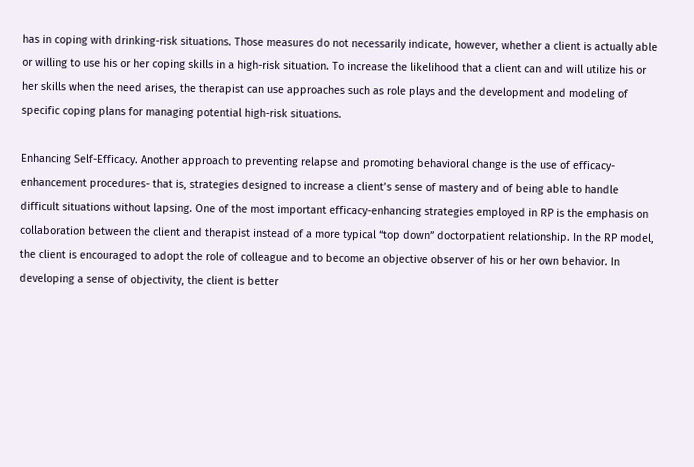has in coping with drinking-risk situations. Those measures do not necessarily indicate, however, whether a client is actually able or willing to use his or her coping skills in a high-risk situation. To increase the likelihood that a client can and will utilize his or her skills when the need arises, the therapist can use approaches such as role plays and the development and modeling of specific coping plans for managing potential high-risk situations.

Enhancing Self-Efficacy. Another approach to preventing relapse and promoting behavioral change is the use of efficacy-enhancement procedures- that is, strategies designed to increase a client’s sense of mastery and of being able to handle difficult situations without lapsing. One of the most important efficacy-enhancing strategies employed in RP is the emphasis on collaboration between the client and therapist instead of a more typical “top down” doctorpatient relationship. In the RP model, the client is encouraged to adopt the role of colleague and to become an objective observer of his or her own behavior. In developing a sense of objectivity, the client is better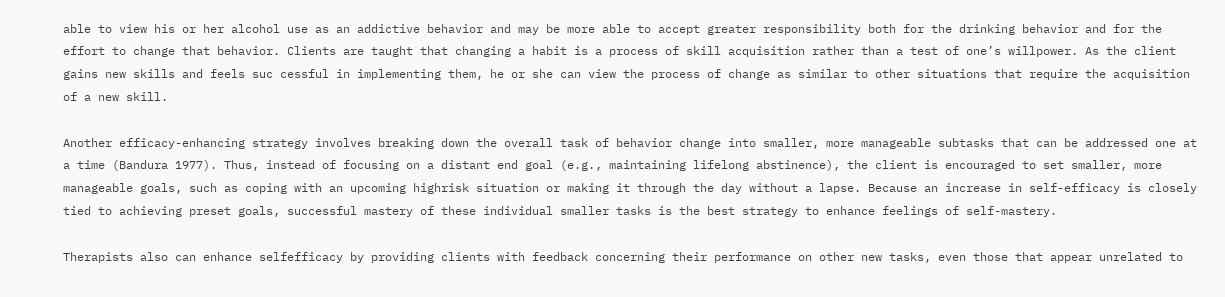able to view his or her alcohol use as an addictive behavior and may be more able to accept greater responsibility both for the drinking behavior and for the effort to change that behavior. Clients are taught that changing a habit is a process of skill acquisition rather than a test of one’s willpower. As the client gains new skills and feels suc cessful in implementing them, he or she can view the process of change as similar to other situations that require the acquisition of a new skill.

Another efficacy-enhancing strategy involves breaking down the overall task of behavior change into smaller, more manageable subtasks that can be addressed one at a time (Bandura 1977). Thus, instead of focusing on a distant end goal (e.g., maintaining lifelong abstinence), the client is encouraged to set smaller, more manageable goals, such as coping with an upcoming highrisk situation or making it through the day without a lapse. Because an increase in self-efficacy is closely tied to achieving preset goals, successful mastery of these individual smaller tasks is the best strategy to enhance feelings of self-mastery.

Therapists also can enhance selfefficacy by providing clients with feedback concerning their performance on other new tasks, even those that appear unrelated to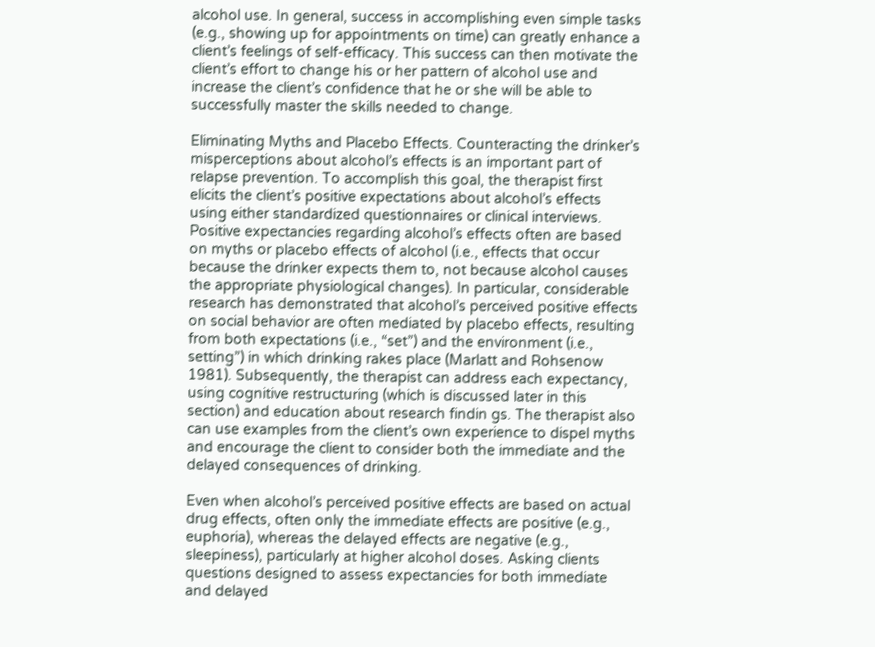alcohol use. In general, success in accomplishing even simple tasks (e.g., showing up for appointments on time) can greatly enhance a client’s feelings of self-efficacy. This success can then motivate the client’s effort to change his or her pattern of alcohol use and increase the client’s confidence that he or she will be able to successfully master the skills needed to change.

Eliminating Myths and Placebo Effects. Counteracting the drinker’s misperceptions about alcohol’s effects is an important part of relapse prevention. To accomplish this goal, the therapist first elicits the client’s positive expectations about alcohol’s effects using either standardized questionnaires or clinical interviews. Positive expectancies regarding alcohol’s effects often are based on myths or placebo effects of alcohol (i.e., effects that occur because the drinker expects them to, not because alcohol causes the appropriate physiological changes). In particular, considerable research has demonstrated that alcohol’s perceived positive effects on social behavior are often mediated by placebo effects, resulting from both expectations (i.e., “set”) and the environment (i.e., setting”) in which drinking rakes place (Marlatt and Rohsenow 1981). Subsequently, the therapist can address each expectancy, using cognitive restructuring (which is discussed later in this section) and education about research findin gs. The therapist also can use examples from the client’s own experience to dispel myths and encourage the client to consider both the immediate and the delayed consequences of drinking.

Even when alcohol’s perceived positive effects are based on actual drug effects, often only the immediate effects are positive (e.g., euphoria), whereas the delayed effects are negative (e.g., sleepiness), particularly at higher alcohol doses. Asking clients questions designed to assess expectancies for both immediate and delayed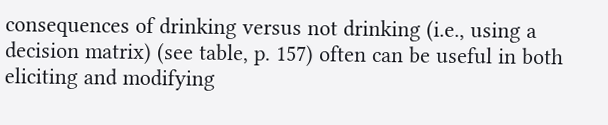consequences of drinking versus not drinking (i.e., using a decision matrix) (see table, p. 157) often can be useful in both eliciting and modifying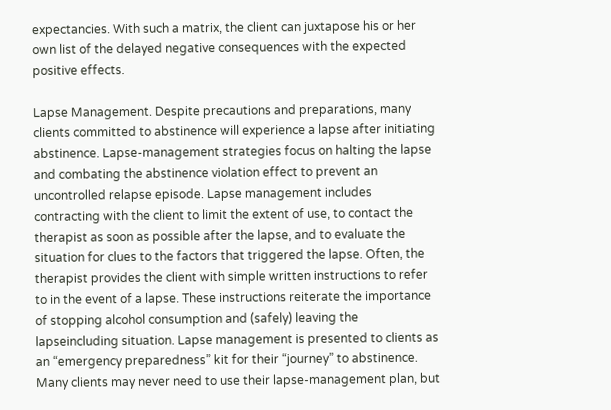expectancies. With such a matrix, the client can juxtapose his or her own list of the delayed negative consequences with the expected positive effects.

Lapse Management. Despite precautions and preparations, many clients committed to abstinence will experience a lapse after initiating abstinence. Lapse-management strategies focus on halting the lapse and combating the abstinence violation effect to prevent an uncontrolled relapse episode. Lapse management includes contracting with the client to limit the extent of use, to contact the therapist as soon as possible after the lapse, and to evaluate the situation for clues to the factors that triggered the lapse. Often, the therapist provides the client with simple written instructions to refer to in the event of a lapse. These instructions reiterate the importance of stopping alcohol consumption and (safely) leaving the lapseincluding situation. Lapse management is presented to clients as an “emergency preparedness” kit for their “journey” to abstinence. Many clients may never need to use their lapse-management plan, but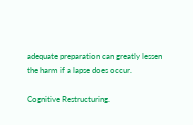adequate preparation can greatly lessen the harm if a lapse does occur.

Cognitive Restructuring.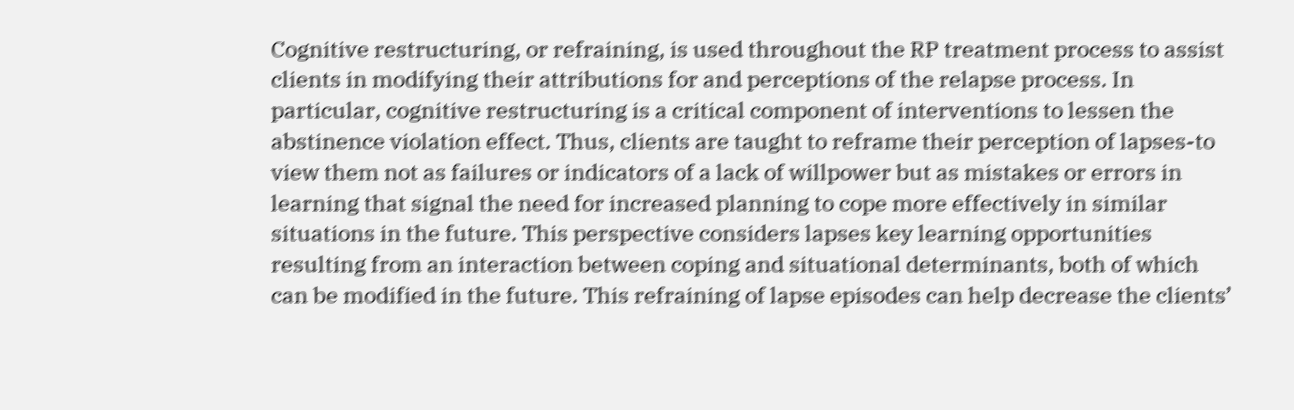Cognitive restructuring, or refraining, is used throughout the RP treatment process to assist clients in modifying their attributions for and perceptions of the relapse process. In particular, cognitive restructuring is a critical component of interventions to lessen the abstinence violation effect. Thus, clients are taught to reframe their perception of lapses-to view them not as failures or indicators of a lack of willpower but as mistakes or errors in learning that signal the need for increased planning to cope more effectively in similar situations in the future. This perspective considers lapses key learning opportunities resulting from an interaction between coping and situational determinants, both of which can be modified in the future. This refraining of lapse episodes can help decrease the clients’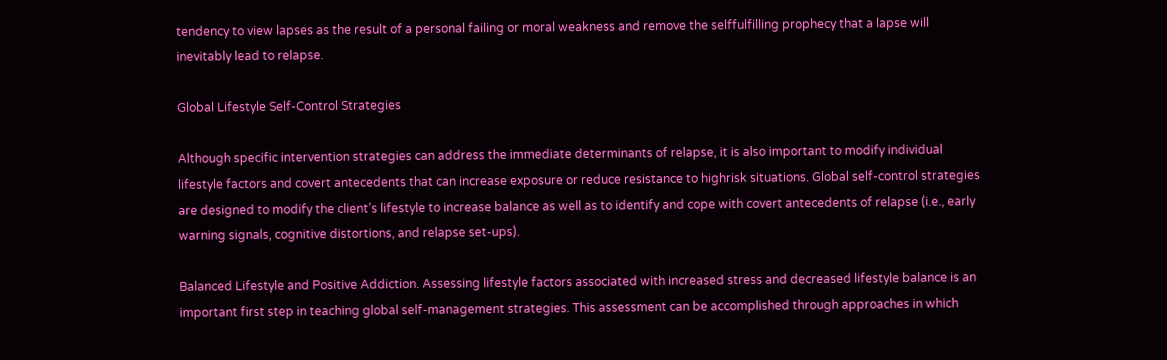tendency to view lapses as the result of a personal failing or moral weakness and remove the selffulfilling prophecy that a lapse will inevitably lead to relapse.

Global Lifestyle Self-Control Strategies

Although specific intervention strategies can address the immediate determinants of relapse, it is also important to modify individual lifestyle factors and covert antecedents that can increase exposure or reduce resistance to highrisk situations. Global self-control strategies are designed to modify the client’s lifestyle to increase balance as well as to identify and cope with covert antecedents of relapse (i.e., early warning signals, cognitive distortions, and relapse set-ups).

Balanced Lifestyle and Positive Addiction. Assessing lifestyle factors associated with increased stress and decreased lifestyle balance is an important first step in teaching global self-management strategies. This assessment can be accomplished through approaches in which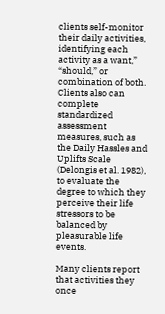clients self-monitor their daily activities, identifying each activity as a want,” “should,” or combination of both. Clients also can complete standardized assessment measures, such as the Daily Hassles and Uplifts Scale (Delongis et al. 1982), to evaluate the degree to which they perceive their life stressors to be balanced by pleasurable life events.

Many clients report that activities they once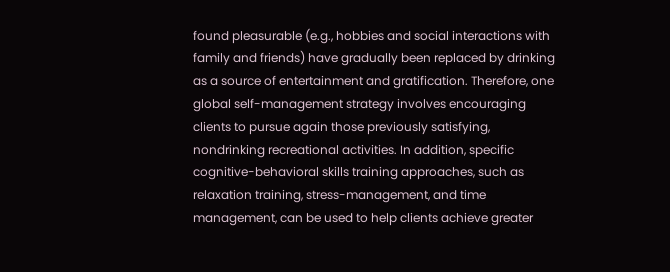found pleasurable (e.g., hobbies and social interactions with family and friends) have gradually been replaced by drinking as a source of entertainment and gratification. Therefore, one global self-management strategy involves encouraging clients to pursue again those previously satisfying, nondrinking recreational activities. In addition, specific cognitive-behavioral skills training approaches, such as relaxation training, stress-management, and time management, can be used to help clients achieve greater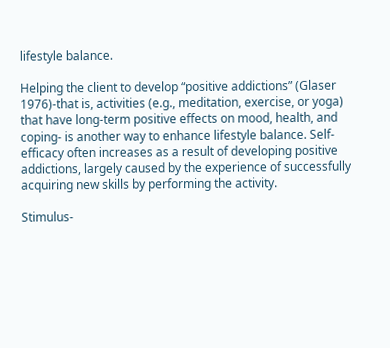lifestyle balance.

Helping the client to develop “positive addictions” (Glaser 1976)-that is, activities (e.g., meditation, exercise, or yoga) that have long-term positive effects on mood, health, and coping- is another way to enhance lifestyle balance. Self-efficacy often increases as a result of developing positive addictions, largely caused by the experience of successfully acquiring new skills by performing the activity.

Stimulus-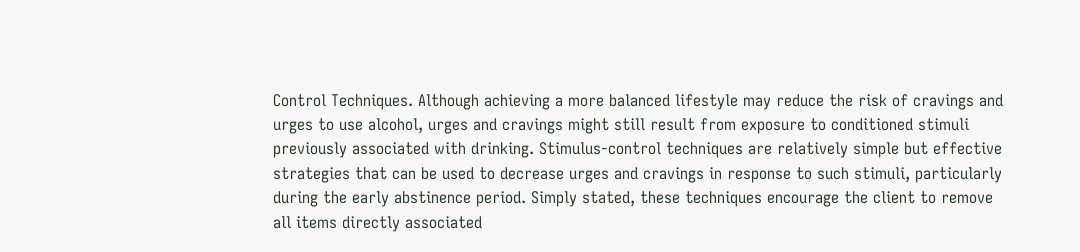Control Techniques. Although achieving a more balanced lifestyle may reduce the risk of cravings and urges to use alcohol, urges and cravings might still result from exposure to conditioned stimuli previously associated with drinking. Stimulus-control techniques are relatively simple but effective strategies that can be used to decrease urges and cravings in response to such stimuli, particularly during the early abstinence period. Simply stated, these techniques encourage the client to remove all items directly associated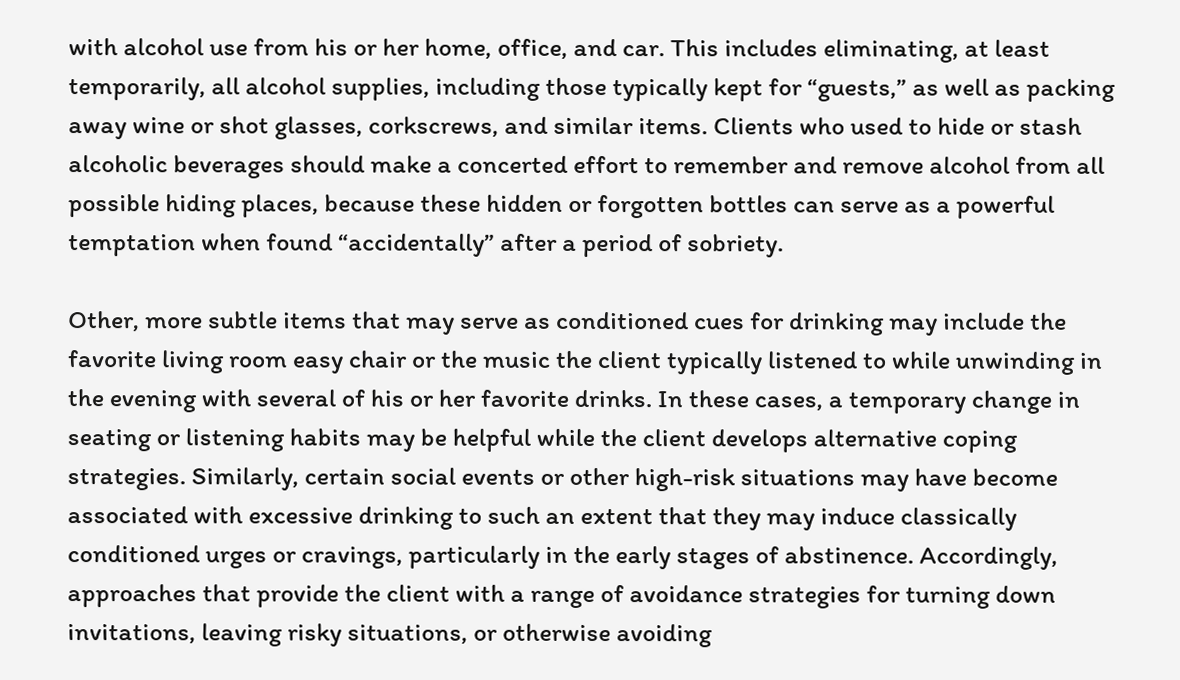with alcohol use from his or her home, office, and car. This includes eliminating, at least temporarily, all alcohol supplies, including those typically kept for “guests,” as well as packing away wine or shot glasses, corkscrews, and similar items. Clients who used to hide or stash alcoholic beverages should make a concerted effort to remember and remove alcohol from all possible hiding places, because these hidden or forgotten bottles can serve as a powerful temptation when found “accidentally” after a period of sobriety.

Other, more subtle items that may serve as conditioned cues for drinking may include the favorite living room easy chair or the music the client typically listened to while unwinding in the evening with several of his or her favorite drinks. In these cases, a temporary change in seating or listening habits may be helpful while the client develops alternative coping strategies. Similarly, certain social events or other high-risk situations may have become associated with excessive drinking to such an extent that they may induce classically conditioned urges or cravings, particularly in the early stages of abstinence. Accordingly, approaches that provide the client with a range of avoidance strategies for turning down invitations, leaving risky situations, or otherwise avoiding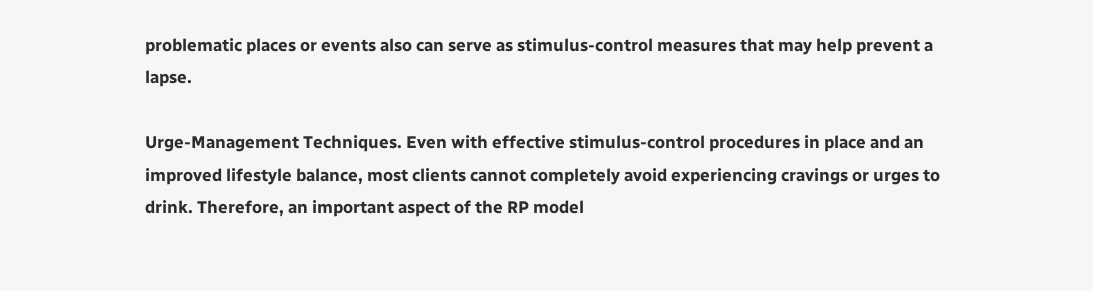problematic places or events also can serve as stimulus-control measures that may help prevent a lapse.

Urge-Management Techniques. Even with effective stimulus-control procedures in place and an improved lifestyle balance, most clients cannot completely avoid experiencing cravings or urges to drink. Therefore, an important aspect of the RP model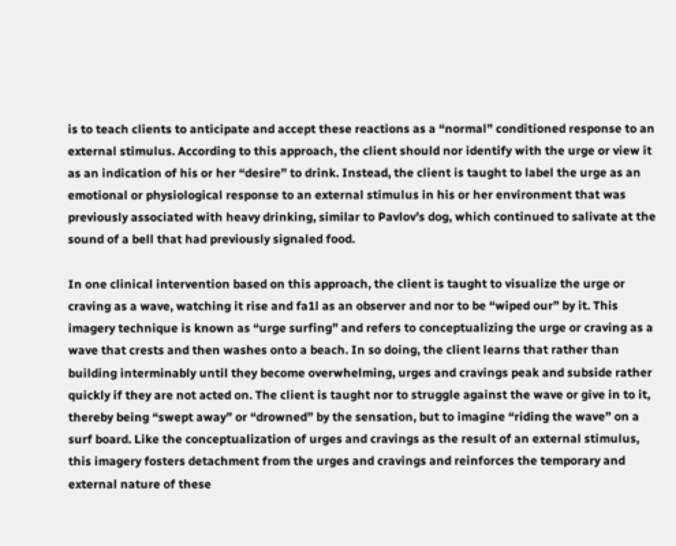is to teach clients to anticipate and accept these reactions as a “normal” conditioned response to an external stimulus. According to this approach, the client should nor identify with the urge or view it as an indication of his or her “desire” to drink. Instead, the client is taught to label the urge as an emotional or physiological response to an external stimulus in his or her environment that was previously associated with heavy drinking, similar to Pavlov’s dog, which continued to salivate at the sound of a bell that had previously signaled food.

In one clinical intervention based on this approach, the client is taught to visualize the urge or craving as a wave, watching it rise and fa1l as an observer and nor to be “wiped our” by it. This imagery technique is known as “urge surfing” and refers to conceptualizing the urge or craving as a wave that crests and then washes onto a beach. In so doing, the client learns that rather than building interminably until they become overwhelming, urges and cravings peak and subside rather quickly if they are not acted on. The client is taught nor to struggle against the wave or give in to it, thereby being “swept away” or “drowned” by the sensation, but to imagine “riding the wave” on a surf board. Like the conceptualization of urges and cravings as the result of an external stimulus, this imagery fosters detachment from the urges and cravings and reinforces the temporary and external nature of these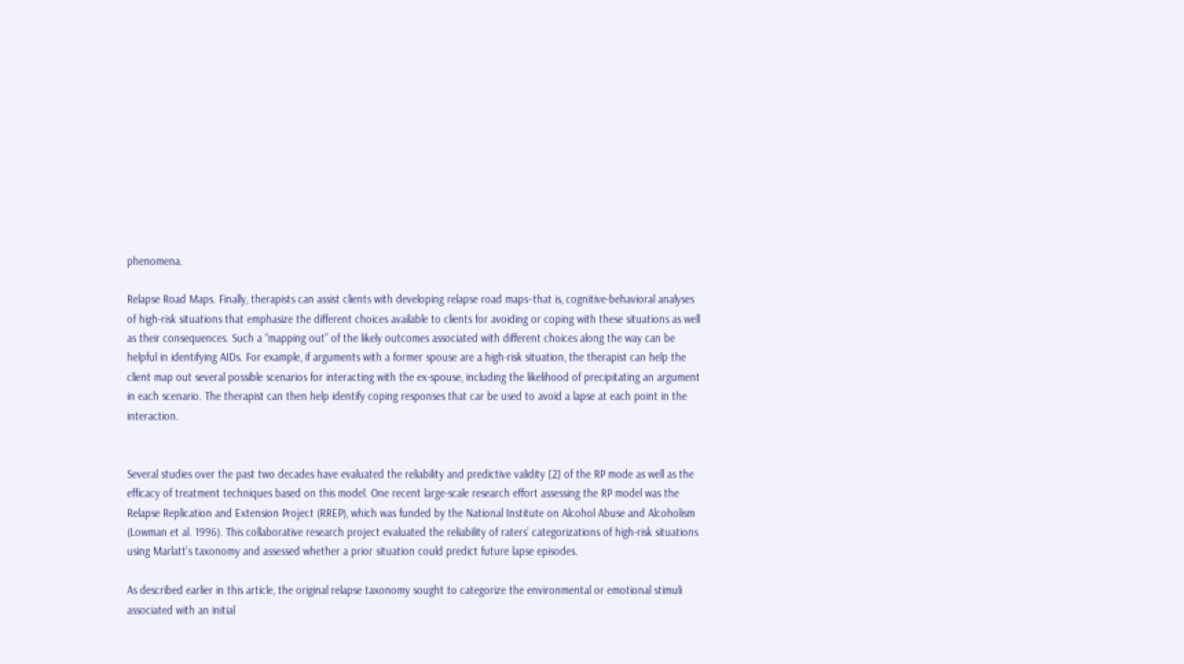phenomena.

Relapse Road Maps. Finally, therapists can assist clients with developing relapse road maps–that is, cognitive-behavioral analyses of high-risk situations that emphasize the different choices available to clients for avoiding or coping with these situations as well as their consequences. Such a “mapping out” of the likely outcomes associated with different choices along the way can be helpful in identifying AIDs. For example, if arguments with a former spouse are a high-risk situation, the therapist can help the client map out several possible scenarios for interacting with the ex-spouse, including the likelihood of precipitating an argument in each scenario. The therapist can then help identify coping responses that car be used to avoid a lapse at each point in the interaction.


Several studies over the past two decades have evaluated the reliability and predictive validity [2] of the RP mode as well as the efficacy of treatment techniques based on this model. One recent large-scale research effort assessing the RP model was the Relapse Replication and Extension Project (RREP), which was funded by the National Institute on Alcohol Abuse and Alcoholism (Lowman et al. 1996). This collaborative research project evaluated the reliability of raters’ categorizations of high-risk situations using Marlatt’s taxonomy and assessed whether a prior situation could predict future lapse episodes.

As described earlier in this article, the original relapse taxonomy sought to categorize the environmental or emotional stimuli associated with an initial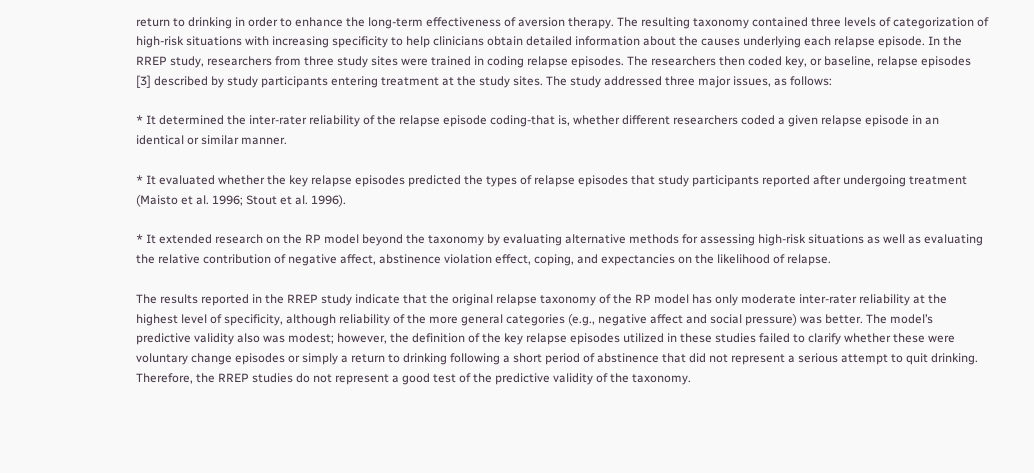return to drinking in order to enhance the long-term effectiveness of aversion therapy. The resulting taxonomy contained three levels of categorization of high-risk situations with increasing specificity to help clinicians obtain detailed information about the causes underlying each relapse episode. In the RREP study, researchers from three study sites were trained in coding relapse episodes. The researchers then coded key, or baseline, relapse episodes [3] described by study participants entering treatment at the study sites. The study addressed three major issues, as follows:

* It determined the inter-rater reliability of the relapse episode coding-that is, whether different researchers coded a given relapse episode in an identical or similar manner.

* It evaluated whether the key relapse episodes predicted the types of relapse episodes that study participants reported after undergoing treatment (Maisto et al. 1996; Stout et al. 1996).

* It extended research on the RP model beyond the taxonomy by evaluating alternative methods for assessing high-risk situations as well as evaluating the relative contribution of negative affect, abstinence violation effect, coping, and expectancies on the likelihood of relapse.

The results reported in the RREP study indicate that the original relapse taxonomy of the RP model has only moderate inter-rater reliability at the highest level of specificity, although reliability of the more general categories (e.g., negative affect and social pressure) was better. The model’s predictive validity also was modest; however, the definition of the key relapse episodes utilized in these studies failed to clarify whether these were voluntary change episodes or simply a return to drinking following a short period of abstinence that did not represent a serious attempt to quit drinking. Therefore, the RREP studies do not represent a good test of the predictive validity of the taxonomy.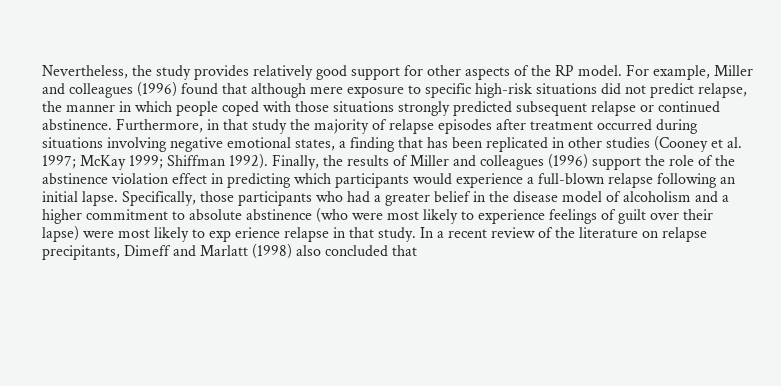Nevertheless, the study provides relatively good support for other aspects of the RP model. For example, Miller and colleagues (1996) found that although mere exposure to specific high-risk situations did not predict relapse, the manner in which people coped with those situations strongly predicted subsequent relapse or continued abstinence. Furthermore, in that study the majority of relapse episodes after treatment occurred during situations involving negative emotional states, a finding that has been replicated in other studies (Cooney et al. 1997; McKay 1999; Shiffman 1992). Finally, the results of Miller and colleagues (1996) support the role of the abstinence violation effect in predicting which participants would experience a full-blown relapse following an initial lapse. Specifically, those participants who had a greater belief in the disease model of alcoholism and a higher commitment to absolute abstinence (who were most likely to experience feelings of guilt over their lapse) were most likely to exp erience relapse in that study. In a recent review of the literature on relapse precipitants, Dimeff and Marlatt (1998) also concluded that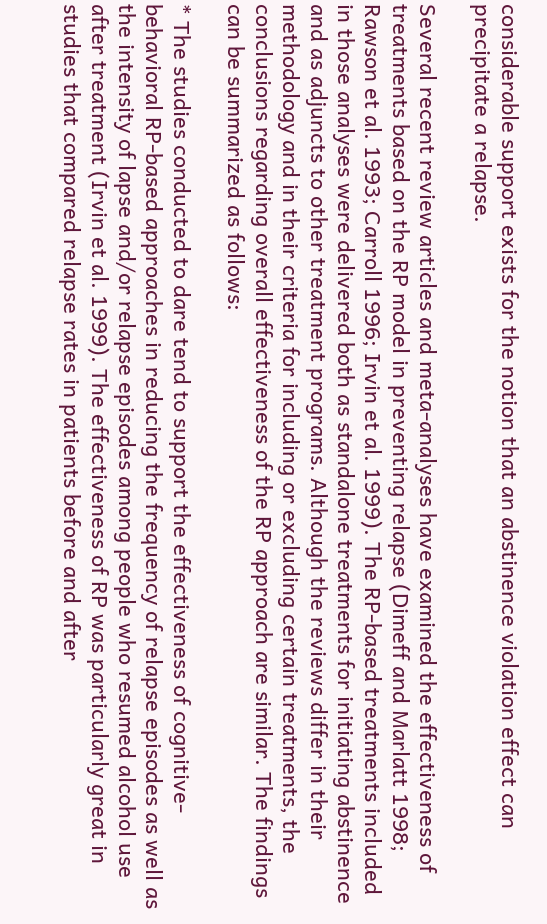considerable support exists for the notion that an abstinence violation effect can precipitate a relapse.

Several recent review articles and meta-analyses have examined the effectiveness of treatments based on the RP model in preventing relapse (Dimeff and Marlatt 1998; Rawson et al. 1993; Carroll 1996; Irvin et al. 1999). The RP-based treatments included in those analyses were delivered both as standalone treatments for initiating abstinence and as adjuncts to other treatment programs. Although the reviews differ in their methodology and in their criteria for including or excluding certain treatments, the conclusions regarding overall effectiveness of the RP approach are similar. The findings can be summarized as follows:

* The studies conducted to dare tend to support the effectiveness of cognitive-behavioral RP-based approaches in reducing the frequency of relapse episodes as well as the intensity of lapse and/or relapse episodes among people who resumed alcohol use after treatment (Irvin et al. 1999). The effectiveness of RP was particularly great in studies that compared relapse rates in patients before and after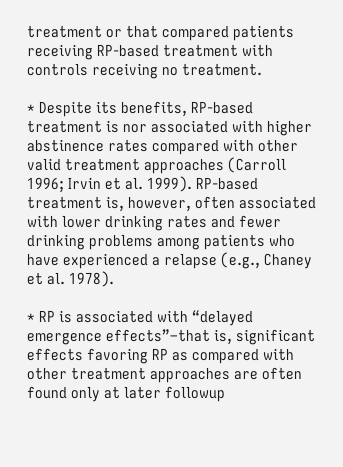treatment or that compared patients receiving RP-based treatment with controls receiving no treatment.

* Despite its benefits, RP-based treatment is nor associated with higher abstinence rates compared with other valid treatment approaches (Carroll 1996; Irvin et al. 1999). RP-based treatment is, however, often associated with lower drinking rates and fewer drinking problems among patients who have experienced a relapse (e.g., Chaney et al. 1978).

* RP is associated with “delayed emergence effects”–that is, significant effects favoring RP as compared with other treatment approaches are often found only at later followup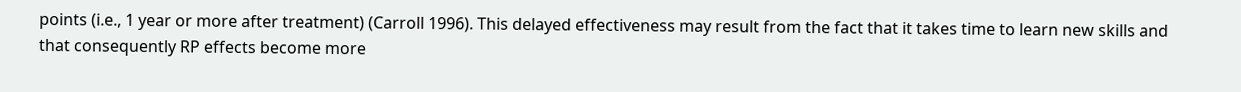points (i.e., 1 year or more after treatment) (Carroll 1996). This delayed effectiveness may result from the fact that it takes time to learn new skills and that consequently RP effects become more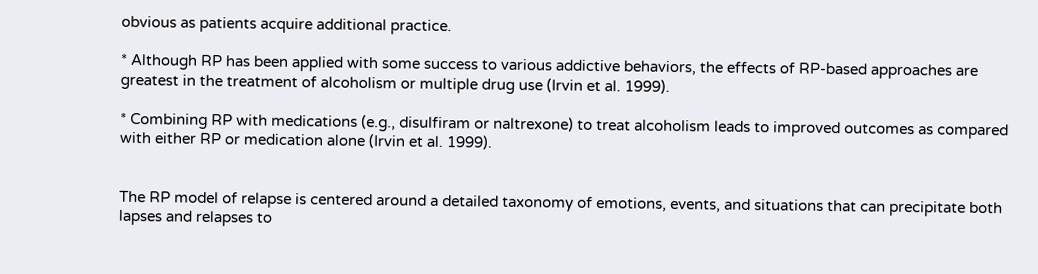obvious as patients acquire additional practice.

* Although RP has been applied with some success to various addictive behaviors, the effects of RP-based approaches are greatest in the treatment of alcoholism or multiple drug use (Irvin et al. 1999).

* Combining RP with medications (e.g., disulfiram or naltrexone) to treat alcoholism leads to improved outcomes as compared with either RP or medication alone (Irvin et al. 1999).


The RP model of relapse is centered around a detailed taxonomy of emotions, events, and situations that can precipitate both lapses and relapses to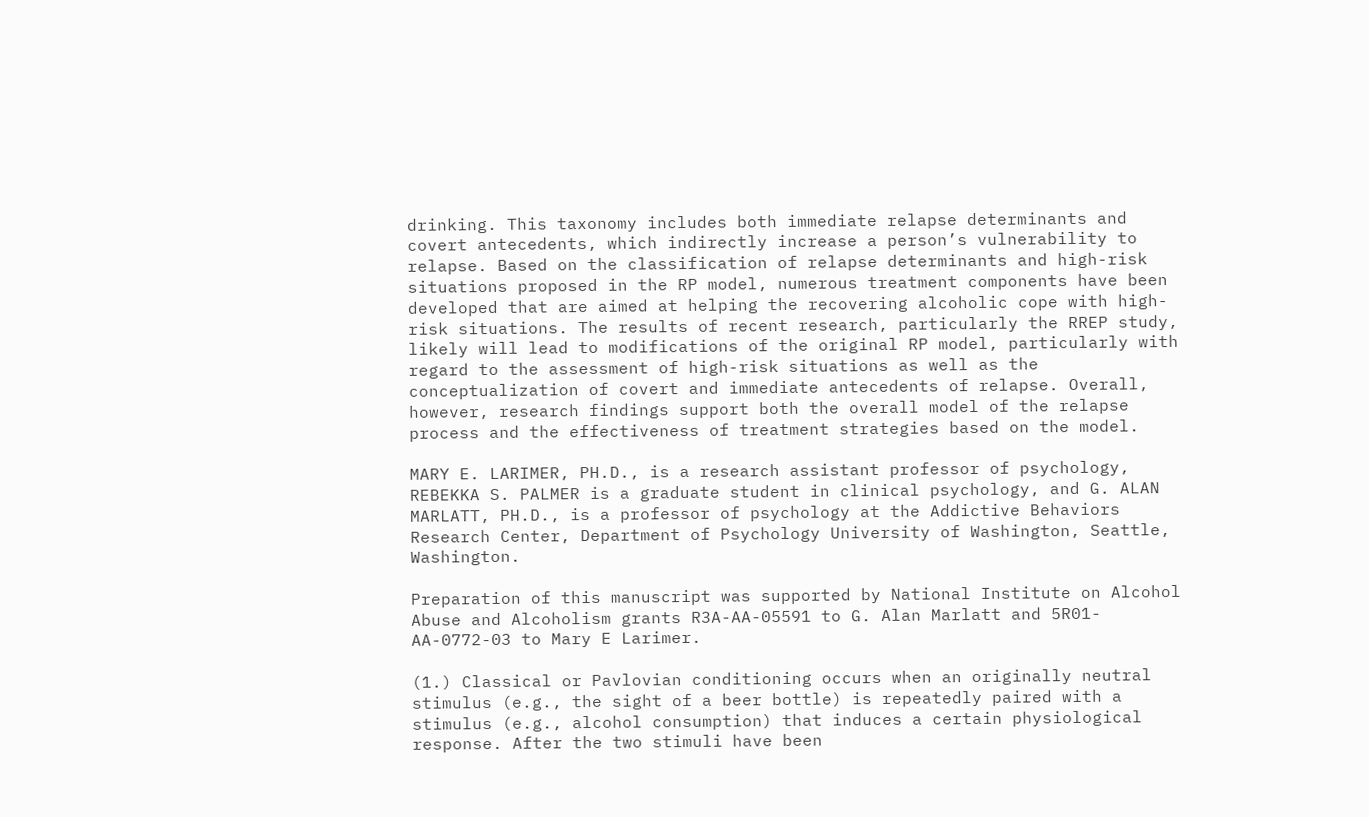drinking. This taxonomy includes both immediate relapse determinants and covert antecedents, which indirectly increase a person’s vulnerability to relapse. Based on the classification of relapse determinants and high-risk situations proposed in the RP model, numerous treatment components have been developed that are aimed at helping the recovering alcoholic cope with high-risk situations. The results of recent research, particularly the RREP study, likely will lead to modifications of the original RP model, particularly with regard to the assessment of high-risk situations as well as the conceptualization of covert and immediate antecedents of relapse. Overall, however, research findings support both the overall model of the relapse process and the effectiveness of treatment strategies based on the model.

MARY E. LARIMER, PH.D., is a research assistant professor of psychology, REBEKKA S. PALMER is a graduate student in clinical psychology, and G. ALAN MARLATT, PH.D., is a professor of psychology at the Addictive Behaviors Research Center, Department of Psychology University of Washington, Seattle, Washington.

Preparation of this manuscript was supported by National Institute on Alcohol Abuse and Alcoholism grants R3A-AA-05591 to G. Alan Marlatt and 5R01-AA-0772-03 to Mary E Larimer.

(1.) Classical or Pavlovian conditioning occurs when an originally neutral stimulus (e.g., the sight of a beer bottle) is repeatedly paired with a stimulus (e.g., alcohol consumption) that induces a certain physiological response. After the two stimuli have been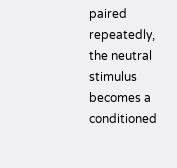paired repeatedly, the neutral stimulus becomes a conditioned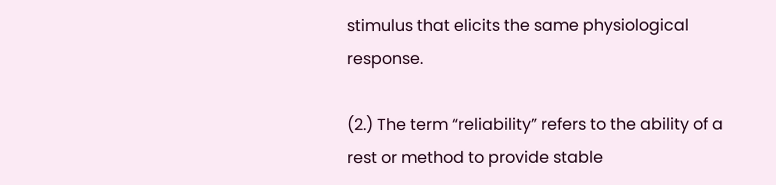stimulus that elicits the same physiological response.

(2.) The term “reliability” refers to the ability of a rest or method to provide stable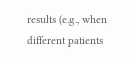results (e.g., when different patients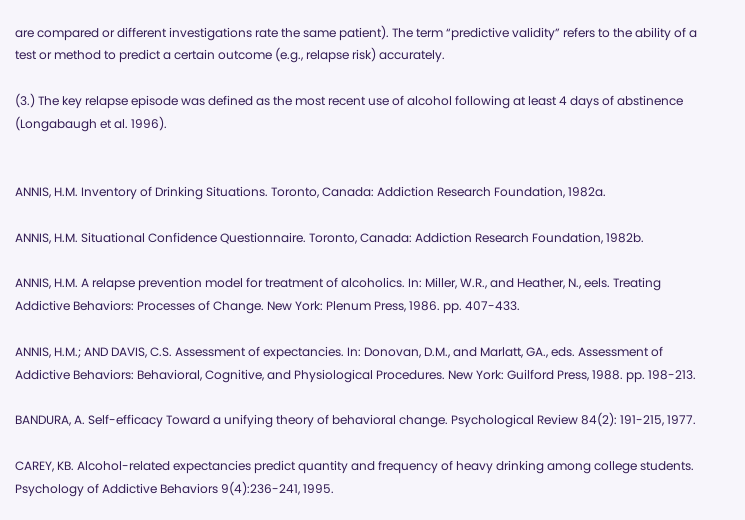are compared or different investigations rate the same patient). The term “predictive validity” refers to the ability of a test or method to predict a certain outcome (e.g., relapse risk) accurately.

(3.) The key relapse episode was defined as the most recent use of alcohol following at least 4 days of abstinence (Longabaugh et al. 1996).


ANNIS, H.M. Inventory of Drinking Situations. Toronto, Canada: Addiction Research Foundation, 1982a.

ANNIS, H.M. Situational Confidence Questionnaire. Toronto, Canada: Addiction Research Foundation, 1982b.

ANNIS, H.M. A relapse prevention model for treatment of alcoholics. In: Miller, W.R., and Heather, N., eels. Treating Addictive Behaviors: Processes of Change. New York: Plenum Press, 1986. pp. 407-433.

ANNIS, H.M.; AND DAVIS, C.S. Assessment of expectancies. In: Donovan, D.M., and Marlatt, GA., eds. Assessment of Addictive Behaviors: Behavioral, Cognitive, and Physiological Procedures. New York: Guilford Press, 1988. pp. 198-213.

BANDURA, A. Self-efficacy Toward a unifying theory of behavioral change. Psychological Review 84(2): 191-215, 1977.

CAREY, KB. Alcohol-related expectancies predict quantity and frequency of heavy drinking among college students. Psychology of Addictive Behaviors 9(4):236-241, 1995.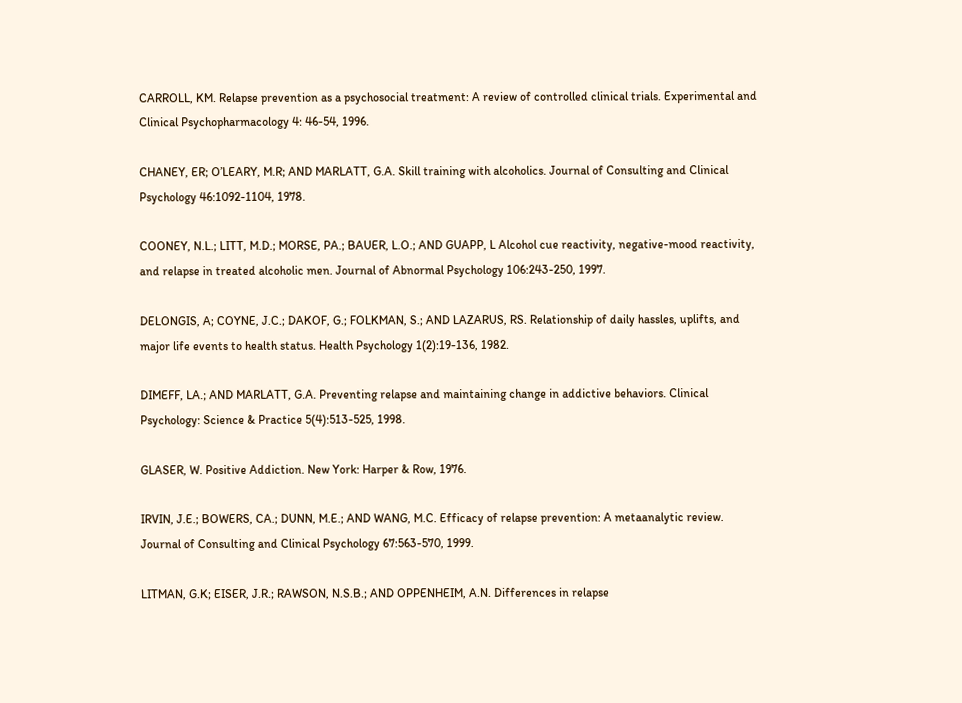CARROLL, KM. Relapse prevention as a psychosocial treatment: A review of controlled clinical trials. Experimental and Clinical Psychopharmacology 4: 46-54, 1996.

CHANEY, ER; O’LEARY, M.R; AND MARLATT, G.A. Skill training with alcoholics. Journal of Consulting and Clinical Psychology 46:1092-1104, 1978.

COONEY, N.L.; LITT, M.D.; MORSE, PA.; BAUER, L.O.; AND GUAPP, L Alcohol cue reactivity, negative-mood reactivity, and relapse in treated alcoholic men. Journal of Abnormal Psychology 106:243-250, 1997.

DELONGIS, A; COYNE, J.C.; DAKOF, G.; FOLKMAN, S.; AND LAZARUS, RS. Relationship of daily hassles, uplifts, and major life events to health status. Health Psychology 1(2):19-136, 1982.

DIMEFF, LA.; AND MARLATT, G.A. Preventing relapse and maintaining change in addictive behaviors. Clinical Psychology: Science & Practice 5(4):513-525, 1998.

GLASER, W. Positive Addiction. New York: Harper & Row, 1976.

IRVIN, J.E.; BOWERS, CA.; DUNN, M.E.; AND WANG, M.C. Efficacy of relapse prevention: A metaanalytic review. Journal of Consulting and Clinical Psychology 67:563-570, 1999.

LITMAN, G.K; EISER, J.R.; RAWSON, N.S.B.; AND OPPENHEIM, A.N. Differences in relapse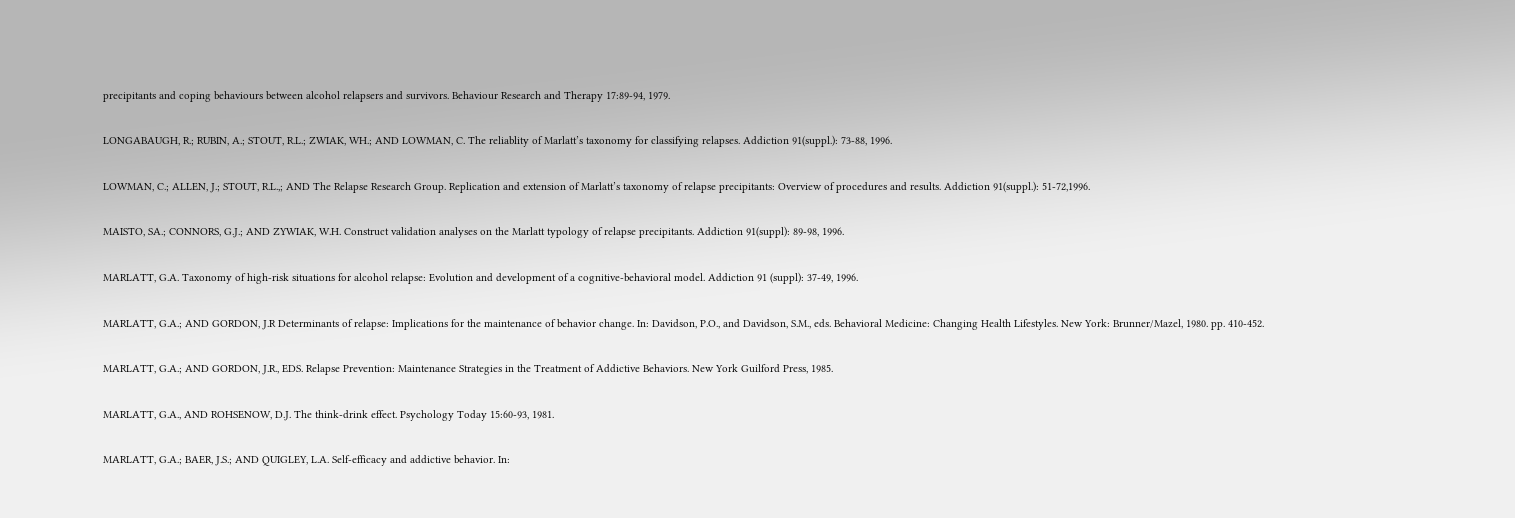precipitants and coping behaviours between alcohol relapsers and survivors. Behaviour Research and Therapy 17:89-94, 1979.

LONGABAUGH, R.; RUBIN, A.; STOUT, R.L.; ZWIAK, WH.; AND LOWMAN, C. The reliablity of Marlatt’s taxonomy for classifying relapses. Addiction 91(suppl.): 73-88, 1996.

LOWMAN, C.; ALLEN, J.; STOUT, R.L.,; AND The Relapse Research Group. Replication and extension of Marlatt’s taxonomy of relapse precipitants: Overview of procedures and results. Addiction 91(suppl.): 51-72,1996.

MAISTO, SA.; CONNORS, G.J.; AND ZYWIAK, W.H. Construct validation analyses on the Marlatt typology of relapse precipitants. Addiction 91(suppl): 89-98, 1996.

MARLATT, G.A. Taxonomy of high-risk situations for alcohol relapse: Evolution and development of a cognitive-behavioral model. Addiction 91 (suppl): 37-49, 1996.

MARLATT, G.A.; AND GORDON, J.R Determinants of relapse: Implications for the maintenance of behavior change. In: Davidson, P.O., and Davidson, S.M., eds. Behavioral Medicine: Changing Health Lifestyles. New York: Brunner/Mazel, 1980. pp. 410-452.

MARLATT, G.A.; AND GORDON, J.R., EDS. Relapse Prevention: Maintenance Strategies in the Treatment of Addictive Behaviors. New York Guilford Press, 1985.

MARLATT, G.A., AND ROHSENOW, D.J. The think-drink effect. Psychology Today 15:60-93, 1981.

MARLATT, G.A.; BAER, J.S.; AND QUIGLEY, L.A. Self-efficacy and addictive behavior. In: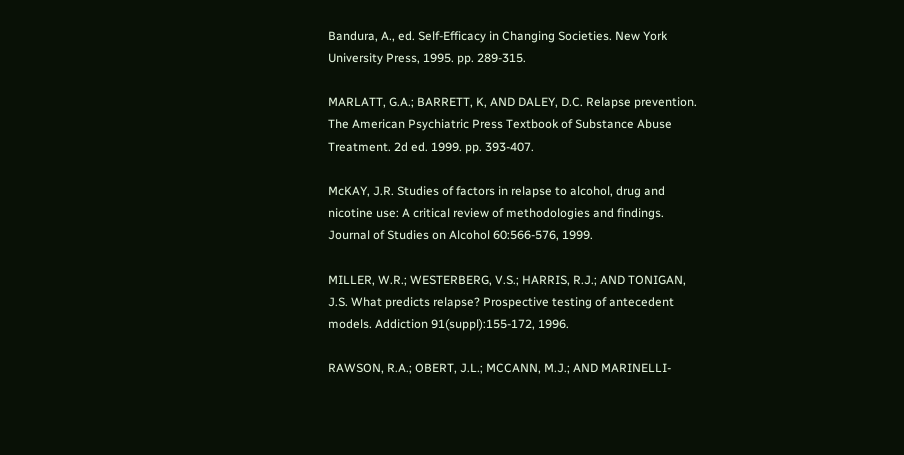Bandura, A., ed. Self-Efficacy in Changing Societies. New York University Press, 1995. pp. 289-315.

MARLATT, G.A.; BARRETT, K, AND DALEY, D.C. Relapse prevention. The American Psychiatric Press Textbook of Substance Abuse Treatment. 2d ed. 1999. pp. 393-407.

McKAY, J.R. Studies of factors in relapse to alcohol, drug and nicotine use: A critical review of methodologies and findings. Journal of Studies on Alcohol 60:566-576, 1999.

MILLER, W.R.; WESTERBERG, V.S.; HARRIS, R.J.; AND TONIGAN, J.S. What predicts relapse? Prospective testing of antecedent models. Addiction 91(suppl):155-172, 1996.

RAWSON, R.A.; OBERT, J.L.; MCCANN, M.J.; AND MARINELLI-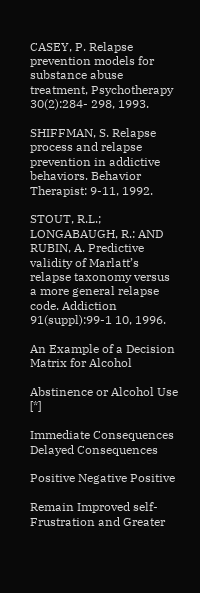CASEY, P. Relapse prevention models for substance abuse treatment, Psychotherapy 30(2):284- 298, 1993.

SHIFFMAN, S. Relapse process and relapse prevention in addictive behaviors. Behavior Therapist: 9-11, 1992.

STOUT, R.L.; LONGABAUGH, R.: AND RUBIN, A. Predictive validity of Marlatt’s relapse taxonomy versus a more general relapse code. Addiction 91(suppl):99-1 10, 1996.

An Example of a Decision Matrix for Alcohol

Abstinence or Alcohol Use [*]

Immediate Consequences Delayed Consequences

Positive Negative Positive

Remain Improved self- Frustration and Greater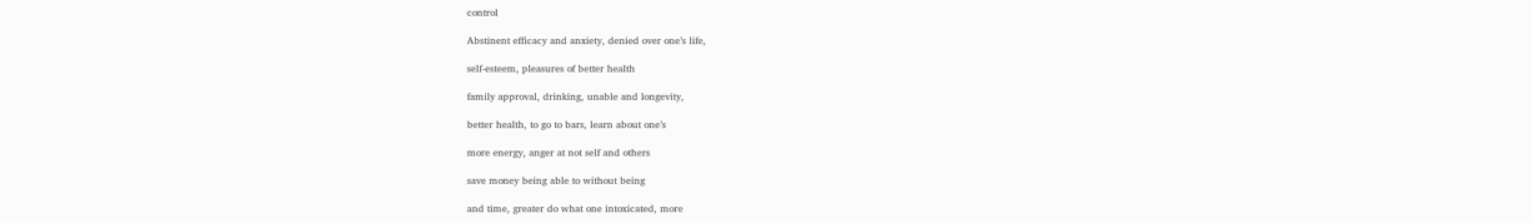control

Abstinent efficacy and anxiety, denied over one’s life,

self-esteem, pleasures of better health

family approval, drinking, unable and longevity,

better health, to go to bars, learn about one’s

more energy, anger at not self and others

save money being able to without being

and time, greater do what one intoxicated, more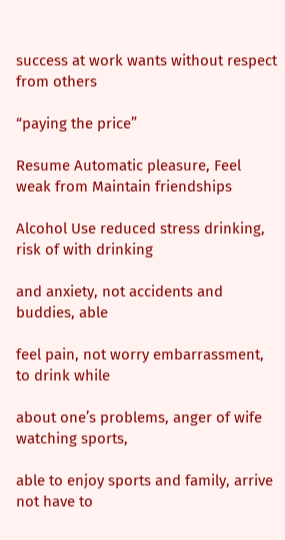success at work wants without respect from others

“paying the price”

Resume Automatic pleasure, Feel weak from Maintain friendships

Alcohol Use reduced stress drinking, risk of with drinking

and anxiety, not accidents and buddies, able

feel pain, not worry embarrassment, to drink while

about one’s problems, anger of wife watching sports,

able to enjoy sports and family, arrive not have to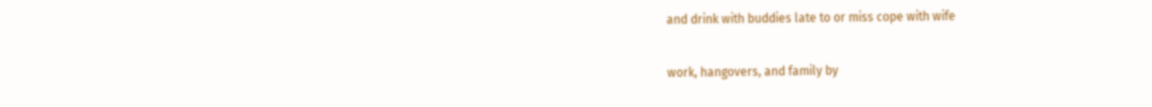and drink with buddies late to or miss cope with wife

work, hangovers, and family by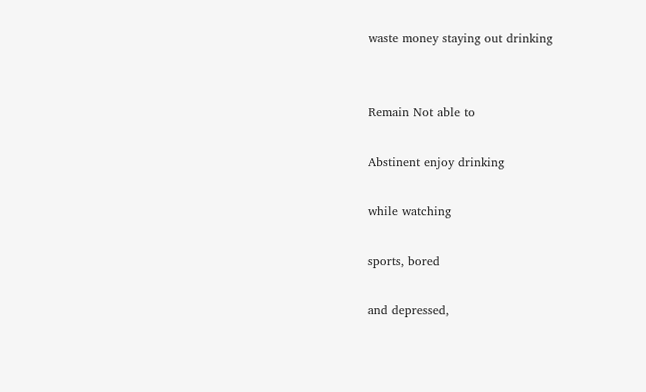waste money staying out drinking


Remain Not able to

Abstinent enjoy drinking

while watching

sports, bored

and depressed,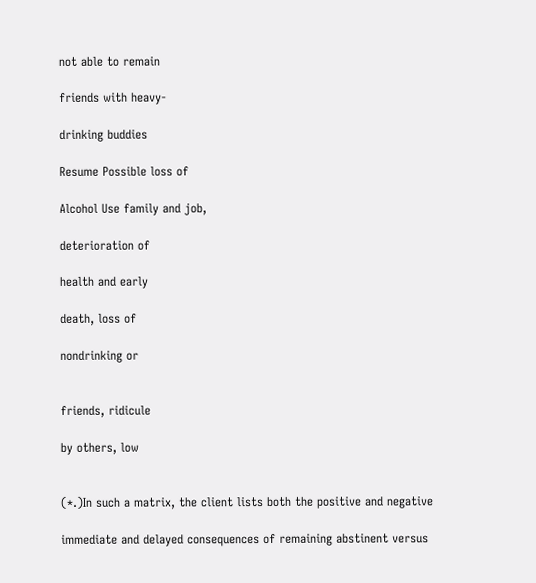not able to remain

friends with heavy-

drinking buddies

Resume Possible loss of

Alcohol Use family and job,

deterioration of

health and early

death, loss of

nondrinking or


friends, ridicule

by others, low


(*.)In such a matrix, the client lists both the positive and negative

immediate and delayed consequences of remaining abstinent versus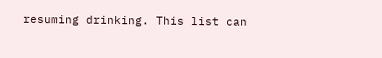resuming drinking. This list can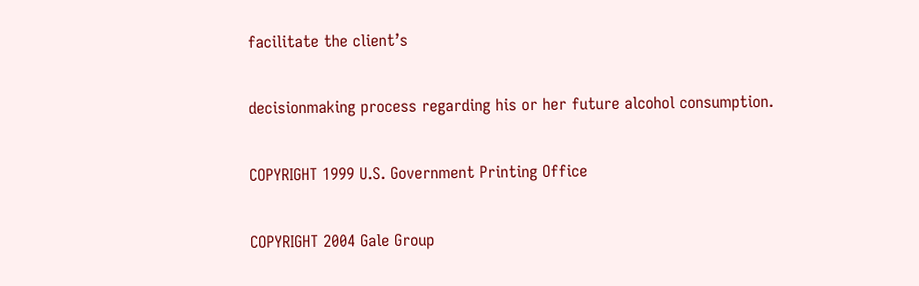facilitate the client’s

decisionmaking process regarding his or her future alcohol consumption.

COPYRIGHT 1999 U.S. Government Printing Office

COPYRIGHT 2004 Gale Group